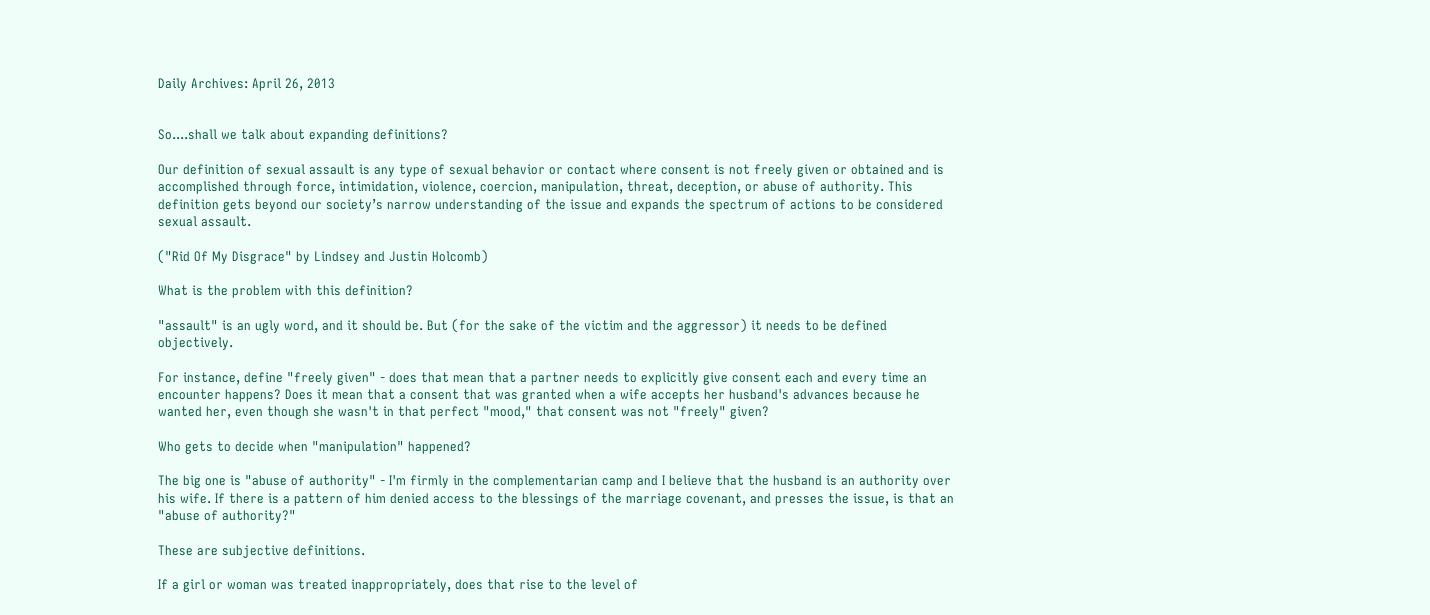Daily Archives: April 26, 2013


So....shall we talk about expanding definitions?

Our definition of sexual assault is any type of sexual behavior or contact where consent is not freely given or obtained and is accomplished through force, intimidation, violence, coercion, manipulation, threat, deception, or abuse of authority. This definition gets beyond our society’s narrow understanding of the issue and expands the spectrum of actions to be considered sexual assault.

("Rid Of My Disgrace" by Lindsey and Justin Holcomb)

What is the problem with this definition?

"assault" is an ugly word, and it should be. But (for the sake of the victim and the aggressor) it needs to be defined objectively.

For instance, define "freely given" - does that mean that a partner needs to explicitly give consent each and every time an encounter happens? Does it mean that a consent that was granted when a wife accepts her husband's advances because he wanted her, even though she wasn't in that perfect "mood," that consent was not "freely" given?

Who gets to decide when "manipulation" happened?

The big one is "abuse of authority" - I'm firmly in the complementarian camp and I believe that the husband is an authority over his wife. If there is a pattern of him denied access to the blessings of the marriage covenant, and presses the issue, is that an "abuse of authority?"

These are subjective definitions.

If a girl or woman was treated inappropriately, does that rise to the level of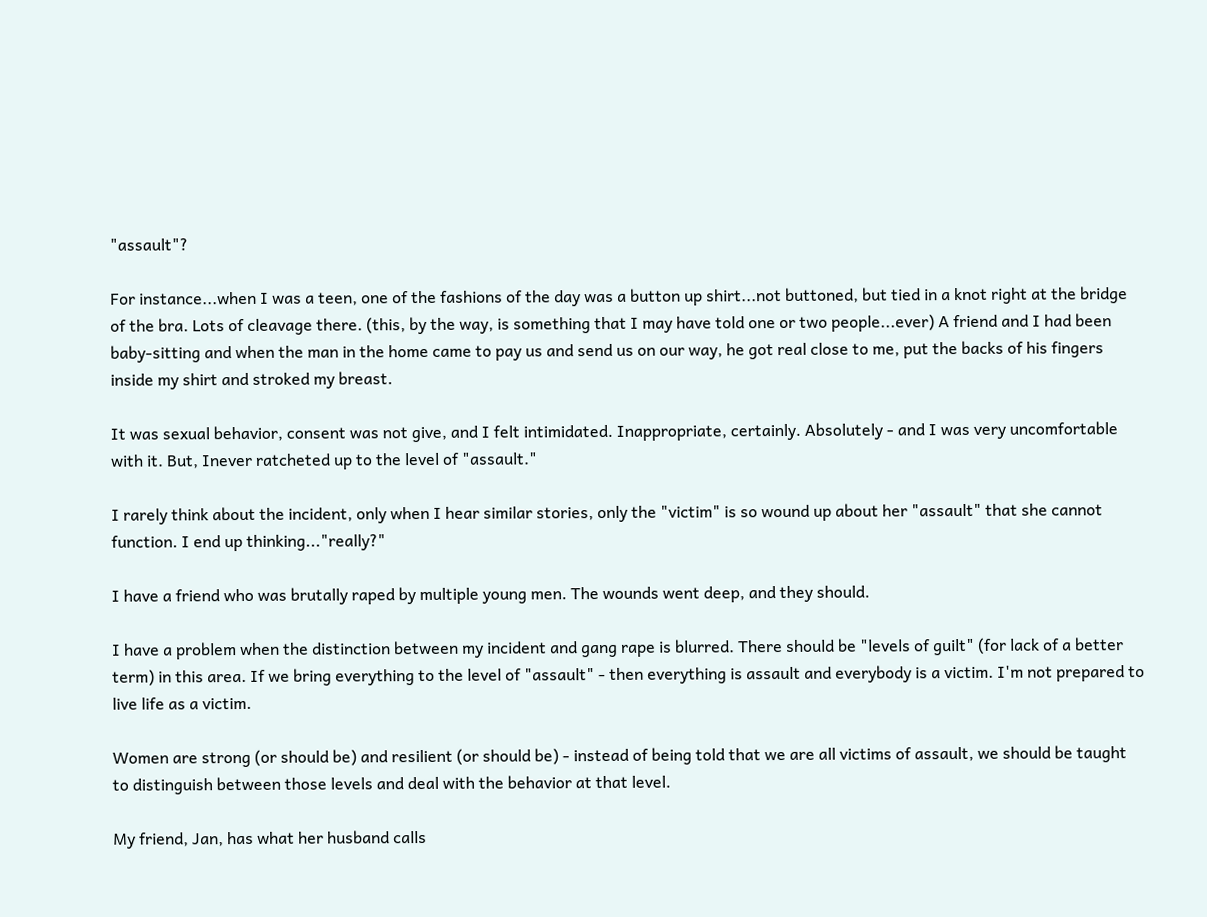"assault"?

For instance...when I was a teen, one of the fashions of the day was a button up shirt...not buttoned, but tied in a knot right at the bridge of the bra. Lots of cleavage there. (this, by the way, is something that I may have told one or two people...ever) A friend and I had been baby-sitting and when the man in the home came to pay us and send us on our way, he got real close to me, put the backs of his fingers inside my shirt and stroked my breast.

It was sexual behavior, consent was not give, and I felt intimidated. Inappropriate, certainly. Absolutely - and I was very uncomfortable with it. But, Inever ratcheted up to the level of "assault."

I rarely think about the incident, only when I hear similar stories, only the "victim" is so wound up about her "assault" that she cannot function. I end up thinking..."really?"

I have a friend who was brutally raped by multiple young men. The wounds went deep, and they should.

I have a problem when the distinction between my incident and gang rape is blurred. There should be "levels of guilt" (for lack of a better term) in this area. If we bring everything to the level of "assault" - then everything is assault and everybody is a victim. I'm not prepared to live life as a victim.

Women are strong (or should be) and resilient (or should be) - instead of being told that we are all victims of assault, we should be taught to distinguish between those levels and deal with the behavior at that level.

My friend, Jan, has what her husband calls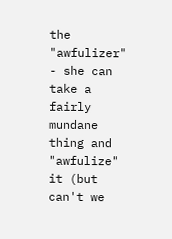the "awfulizer" - she can take a fairly mundane thing and "awfulize" it (but can't we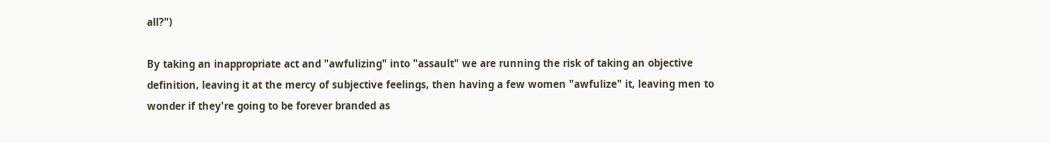all?")

By taking an inappropriate act and "awfulizing" into "assault" we are running the risk of taking an objective definition, leaving it at the mercy of subjective feelings, then having a few women "awfulize" it, leaving men to wonder if they're going to be forever branded as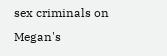sex criminals on Megan's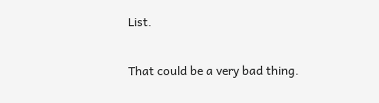List.

That could be a very bad thing.